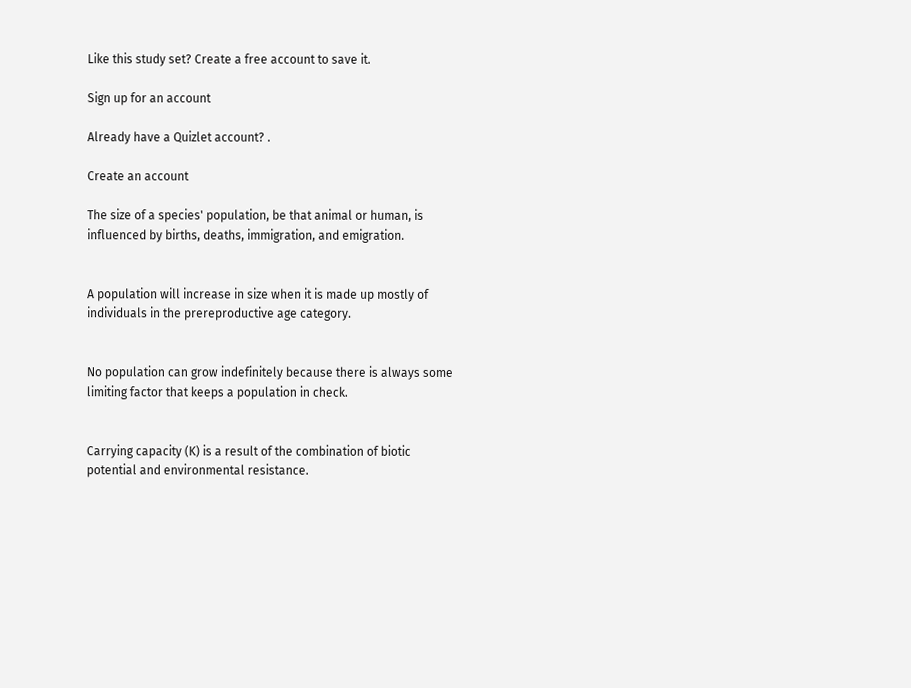Like this study set? Create a free account to save it.

Sign up for an account

Already have a Quizlet account? .

Create an account

The size of a species' population, be that animal or human, is influenced by births, deaths, immigration, and emigration.


A population will increase in size when it is made up mostly of individuals in the prereproductive age category.


No population can grow indefinitely because there is always some limiting factor that keeps a population in check.


Carrying capacity (K) is a result of the combination of biotic potential and environmental resistance.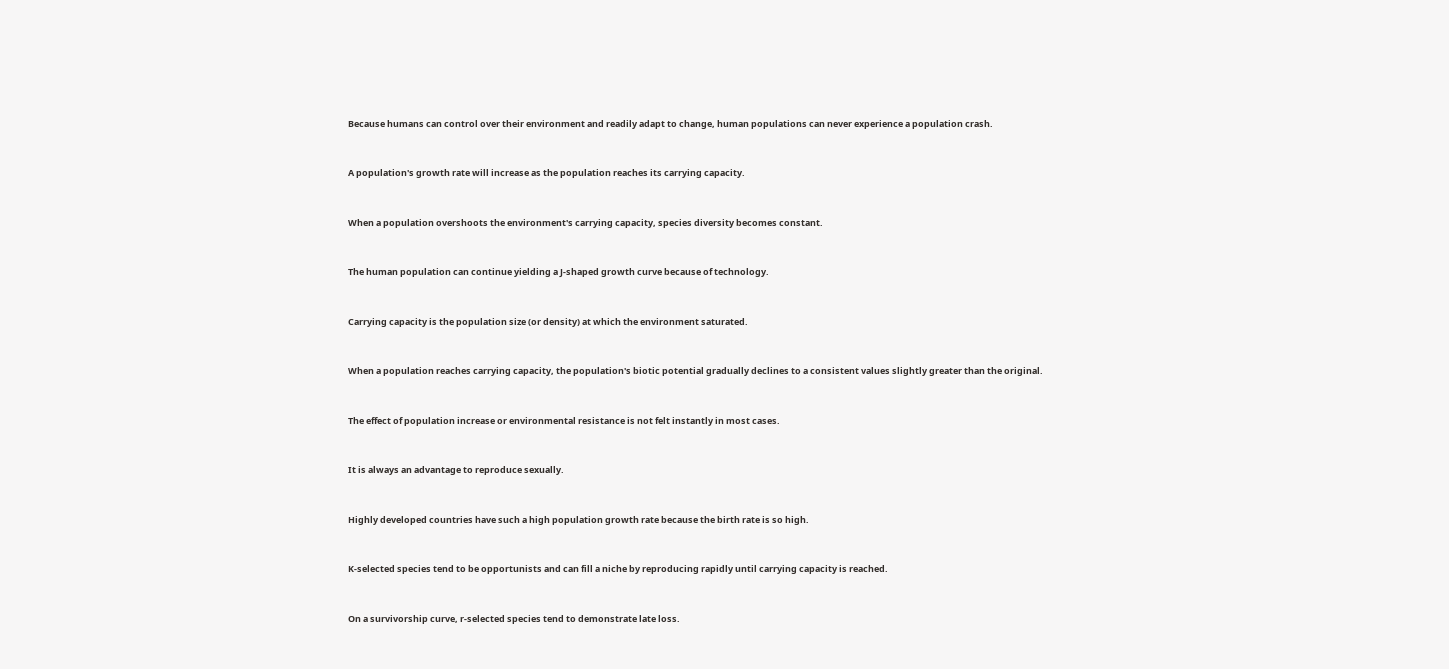Because humans can control over their environment and readily adapt to change, human populations can never experience a population crash.


A population's growth rate will increase as the population reaches its carrying capacity.


When a population overshoots the environment's carrying capacity, species diversity becomes constant.


The human population can continue yielding a J-shaped growth curve because of technology.


Carrying capacity is the population size (or density) at which the environment saturated.


When a population reaches carrying capacity, the population's biotic potential gradually declines to a consistent values slightly greater than the original.


The effect of population increase or environmental resistance is not felt instantly in most cases.


It is always an advantage to reproduce sexually.


Highly developed countries have such a high population growth rate because the birth rate is so high.


K-selected species tend to be opportunists and can fill a niche by reproducing rapidly until carrying capacity is reached.


On a survivorship curve, r-selected species tend to demonstrate late loss.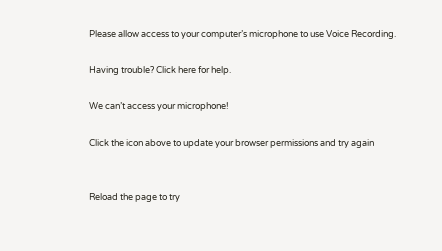Please allow access to your computer’s microphone to use Voice Recording.

Having trouble? Click here for help.

We can’t access your microphone!

Click the icon above to update your browser permissions and try again


Reload the page to try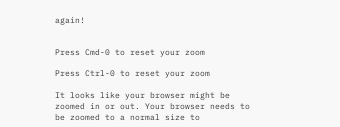again!


Press Cmd-0 to reset your zoom

Press Ctrl-0 to reset your zoom

It looks like your browser might be zoomed in or out. Your browser needs to be zoomed to a normal size to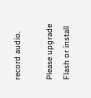record audio.

Please upgrade Flash or install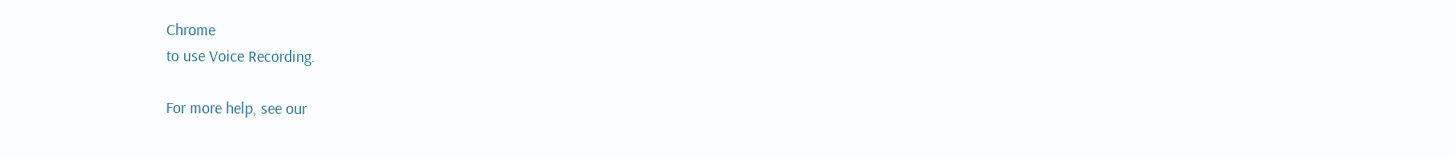Chrome
to use Voice Recording.

For more help, see our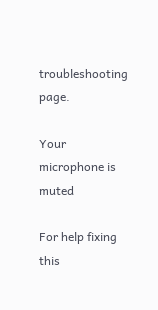troubleshooting page.

Your microphone is muted

For help fixing this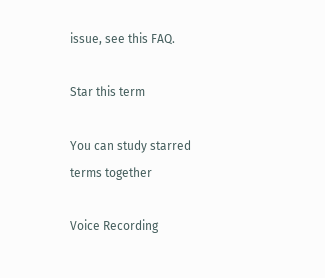issue, see this FAQ.

Star this term

You can study starred terms together

Voice Recording